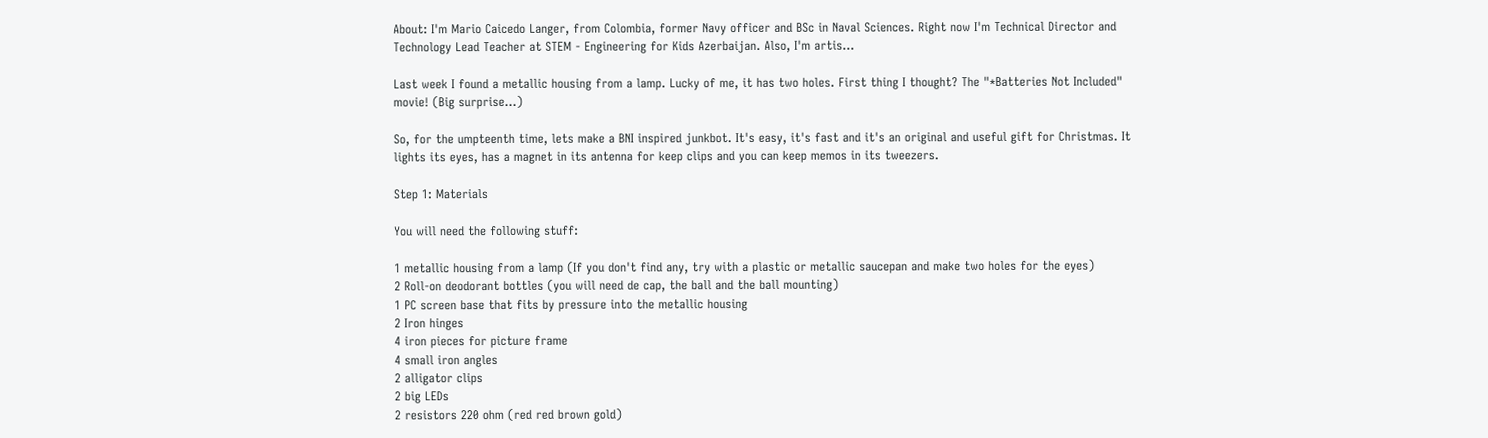About: I'm Mario Caicedo Langer, from Colombia, former Navy officer and BSc in Naval Sciences. Right now I'm Technical Director and Technology Lead Teacher at STEM - Engineering for Kids Azerbaijan. Also, I'm artis...

Last week I found a metallic housing from a lamp. Lucky of me, it has two holes. First thing I thought? The "*Batteries Not Included" movie! (Big surprise...)

So, for the umpteenth time, lets make a BNI inspired junkbot. It's easy, it's fast and it's an original and useful gift for Christmas. It lights its eyes, has a magnet in its antenna for keep clips and you can keep memos in its tweezers.

Step 1: Materials

You will need the following stuff:

1 metallic housing from a lamp (If you don't find any, try with a plastic or metallic saucepan and make two holes for the eyes)
2 Roll-on deodorant bottles (you will need de cap, the ball and the ball mounting)
1 PC screen base that fits by pressure into the metallic housing
2 Iron hinges
4 iron pieces for picture frame
4 small iron angles
2 alligator clips
2 big LEDs
2 resistors 220 ohm (red red brown gold)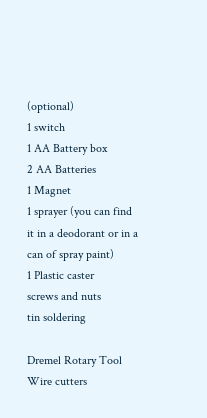(optional)
1 switch
1 AA Battery box
2 AA Batteries
1 Magnet
1 sprayer (you can find it in a deodorant or in a can of spray paint)
1 Plastic caster
screws and nuts
tin soldering

Dremel Rotary Tool
Wire cutters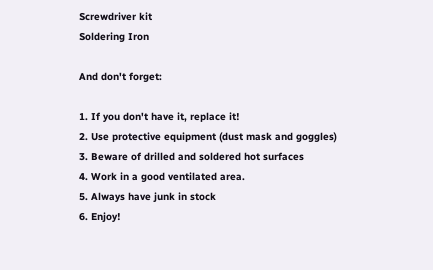Screwdriver kit
Soldering Iron

And don't forget:

1. If you don't have it, replace it!
2. Use protective equipment (dust mask and goggles)
3. Beware of drilled and soldered hot surfaces
4. Work in a good ventilated area.
5. Always have junk in stock
6. Enjoy!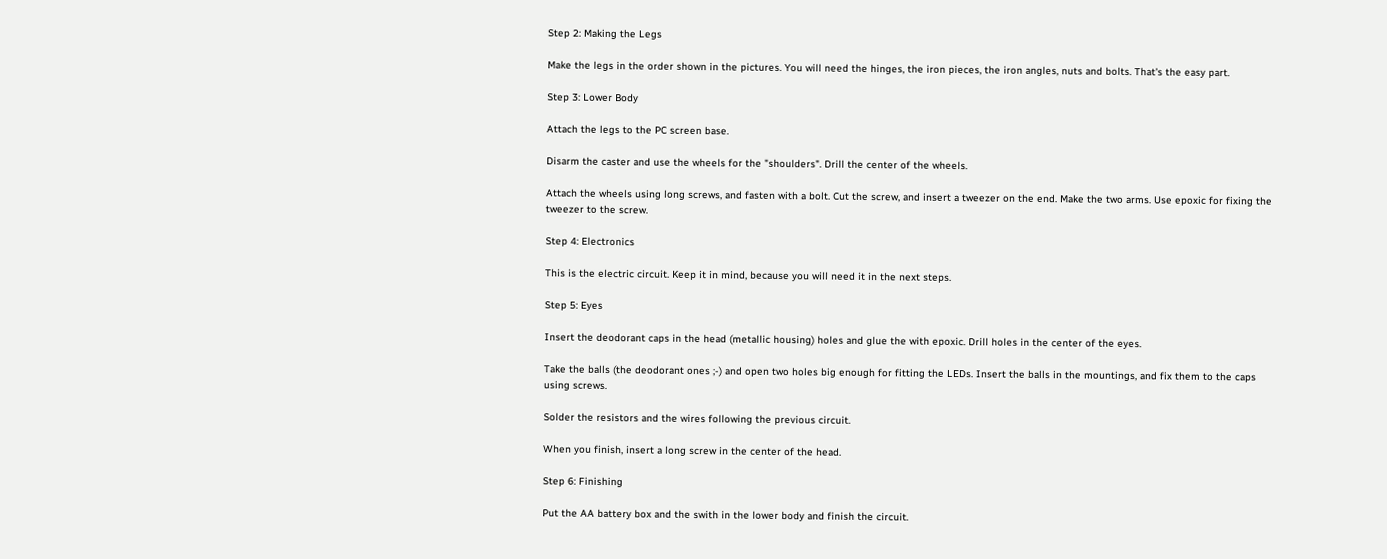Step 2: Making the Legs

Make the legs in the order shown in the pictures. You will need the hinges, the iron pieces, the iron angles, nuts and bolts. That's the easy part.

Step 3: Lower Body

Attach the legs to the PC screen base.

Disarm the caster and use the wheels for the "shoulders". Drill the center of the wheels.

Attach the wheels using long screws, and fasten with a bolt. Cut the screw, and insert a tweezer on the end. Make the two arms. Use epoxic for fixing the tweezer to the screw.

Step 4: Electronics

This is the electric circuit. Keep it in mind, because you will need it in the next steps.

Step 5: Eyes

Insert the deodorant caps in the head (metallic housing) holes and glue the with epoxic. Drill holes in the center of the eyes.

Take the balls (the deodorant ones ;-) and open two holes big enough for fitting the LEDs. Insert the balls in the mountings, and fix them to the caps using screws.

Solder the resistors and the wires following the previous circuit.

When you finish, insert a long screw in the center of the head.

Step 6: Finishing

Put the AA battery box and the swith in the lower body and finish the circuit.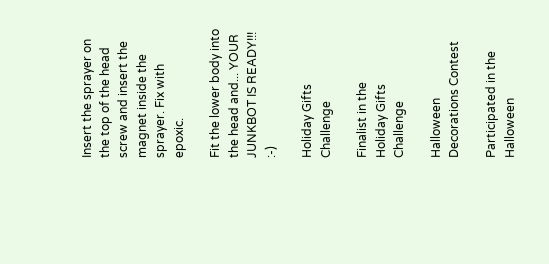Insert the sprayer on the top of the head screw and insert the magnet inside the sprayer. Fix with epoxic.

Fit the lower body into the head and... YOUR JUNKBOT IS READY!!! :-)

Holiday Gifts Challenge

Finalist in the
Holiday Gifts Challenge

Halloween Decorations Contest

Participated in the
Halloween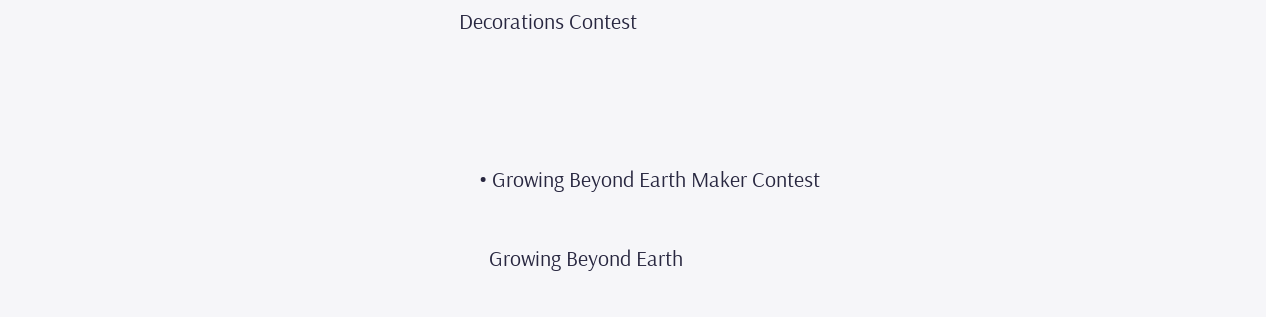Decorations Contest



    • Growing Beyond Earth Maker Contest

      Growing Beyond Earth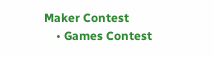Maker Contest
    • Games Contest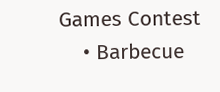Games Contest
    • Barbecue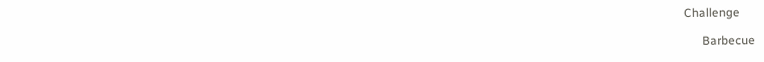Challenge

      Barbecue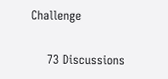Challenge

    73 Discussions